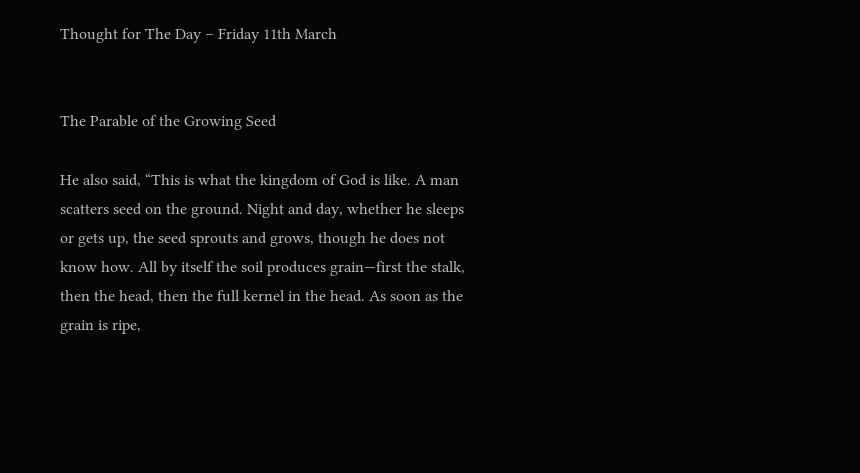Thought for The Day – Friday 11th March


The Parable of the Growing Seed

He also said, “This is what the kingdom of God is like. A man scatters seed on the ground. Night and day, whether he sleeps or gets up, the seed sprouts and grows, though he does not know how. All by itself the soil produces grain—first the stalk, then the head, then the full kernel in the head. As soon as the grain is ripe,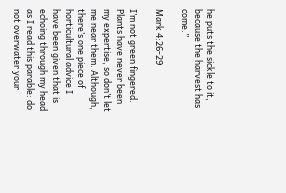he puts the sickle to it, because the harvest has come.”

Mark 4:26-29

I’m not green fingered. Plants have never been my expertise, so don’t let me near them. Although, there’s one piece of horticultural advice I have been given that is echoing through my head as I read this parable: do not overwater your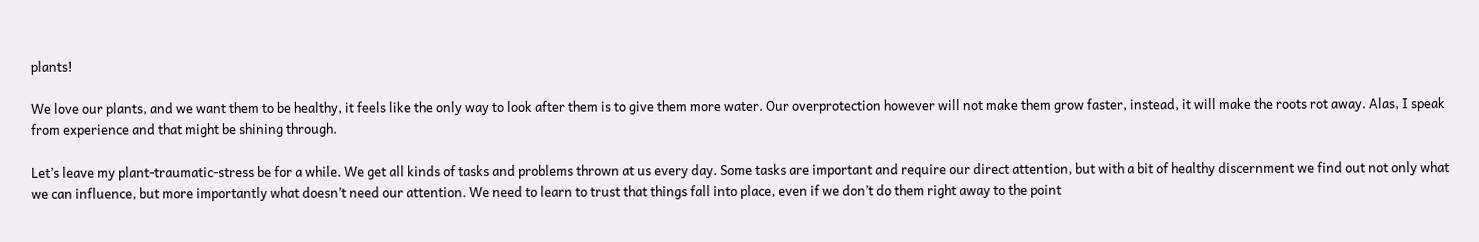plants!

We love our plants, and we want them to be healthy, it feels like the only way to look after them is to give them more water. Our overprotection however will not make them grow faster, instead, it will make the roots rot away. Alas, I speak from experience and that might be shining through.

Let’s leave my plant-traumatic-stress be for a while. We get all kinds of tasks and problems thrown at us every day. Some tasks are important and require our direct attention, but with a bit of healthy discernment we find out not only what we can influence, but more importantly what doesn’t need our attention. We need to learn to trust that things fall into place, even if we don’t do them right away to the point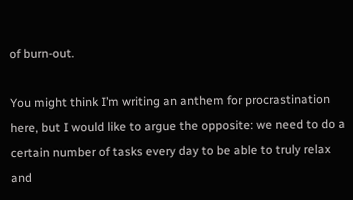of burn-out.

You might think I’m writing an anthem for procrastination here, but I would like to argue the opposite: we need to do a certain number of tasks every day to be able to truly relax and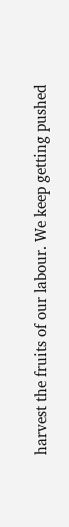harvest the fruits of our labour. We keep getting pushed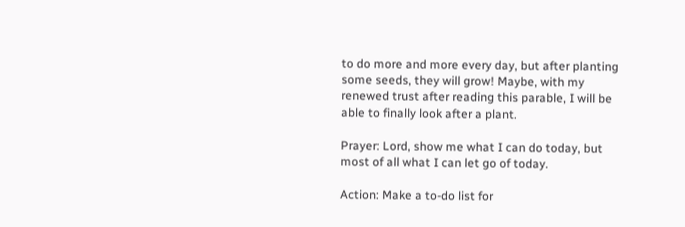to do more and more every day, but after planting some seeds, they will grow! Maybe, with my renewed trust after reading this parable, I will be able to finally look after a plant.

Prayer: Lord, show me what I can do today, but most of all what I can let go of today.

Action: Make a to-do list for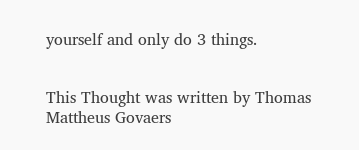yourself and only do 3 things.


This Thought was written by Thomas Mattheus Govaers